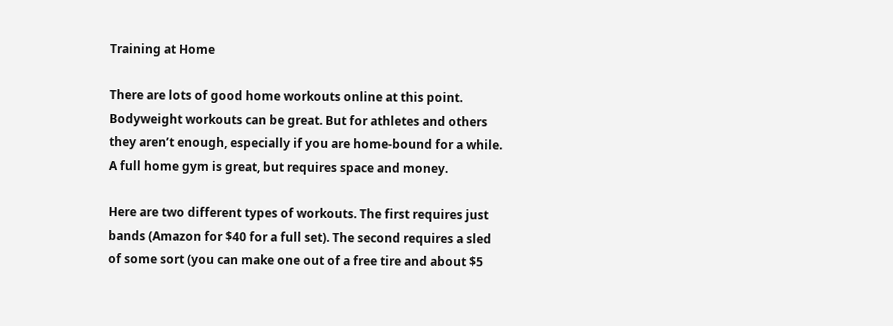Training at Home

There are lots of good home workouts online at this point. Bodyweight workouts can be great. But for athletes and others they aren’t enough, especially if you are home-bound for a while. A full home gym is great, but requires space and money.

Here are two different types of workouts. The first requires just bands (Amazon for $40 for a full set). The second requires a sled of some sort (you can make one out of a free tire and about $5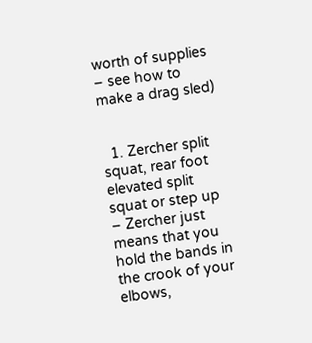worth of supplies – see how to make a drag sled)


  1. Zercher split squat, rear foot elevated split squat or step up – Zercher just means that you hold the bands in the crook of your elbows,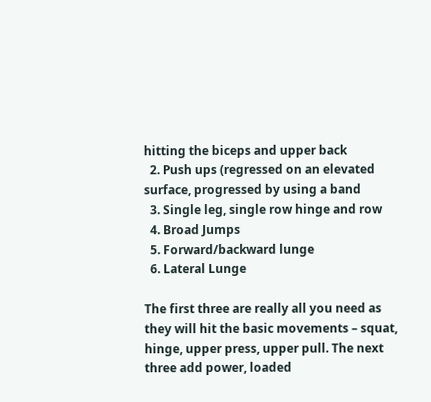hitting the biceps and upper back
  2. Push ups (regressed on an elevated surface, progressed by using a band
  3. Single leg, single row hinge and row
  4. Broad Jumps
  5. Forward/backward lunge
  6. Lateral Lunge

The first three are really all you need as they will hit the basic movements – squat, hinge, upper press, upper pull. The next three add power, loaded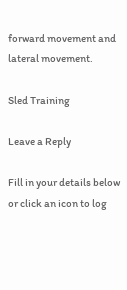forward movement and lateral movement.

Sled Training

Leave a Reply

Fill in your details below or click an icon to log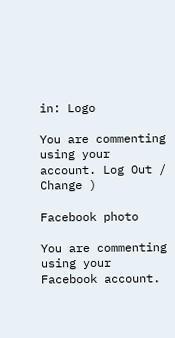in: Logo

You are commenting using your account. Log Out /  Change )

Facebook photo

You are commenting using your Facebook account.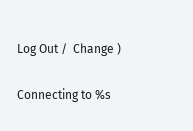Log Out /  Change )

Connecting to %s